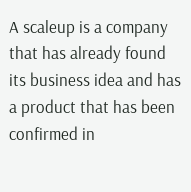A scaleup is a company that has already found its business idea and has a product that has been confirmed in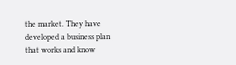the market. They have developed a business plan that works and know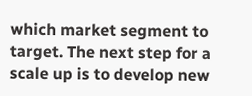which market segment to target. The next step for a scale up is to develop new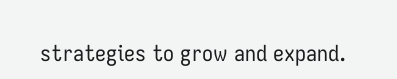strategies to grow and expand.